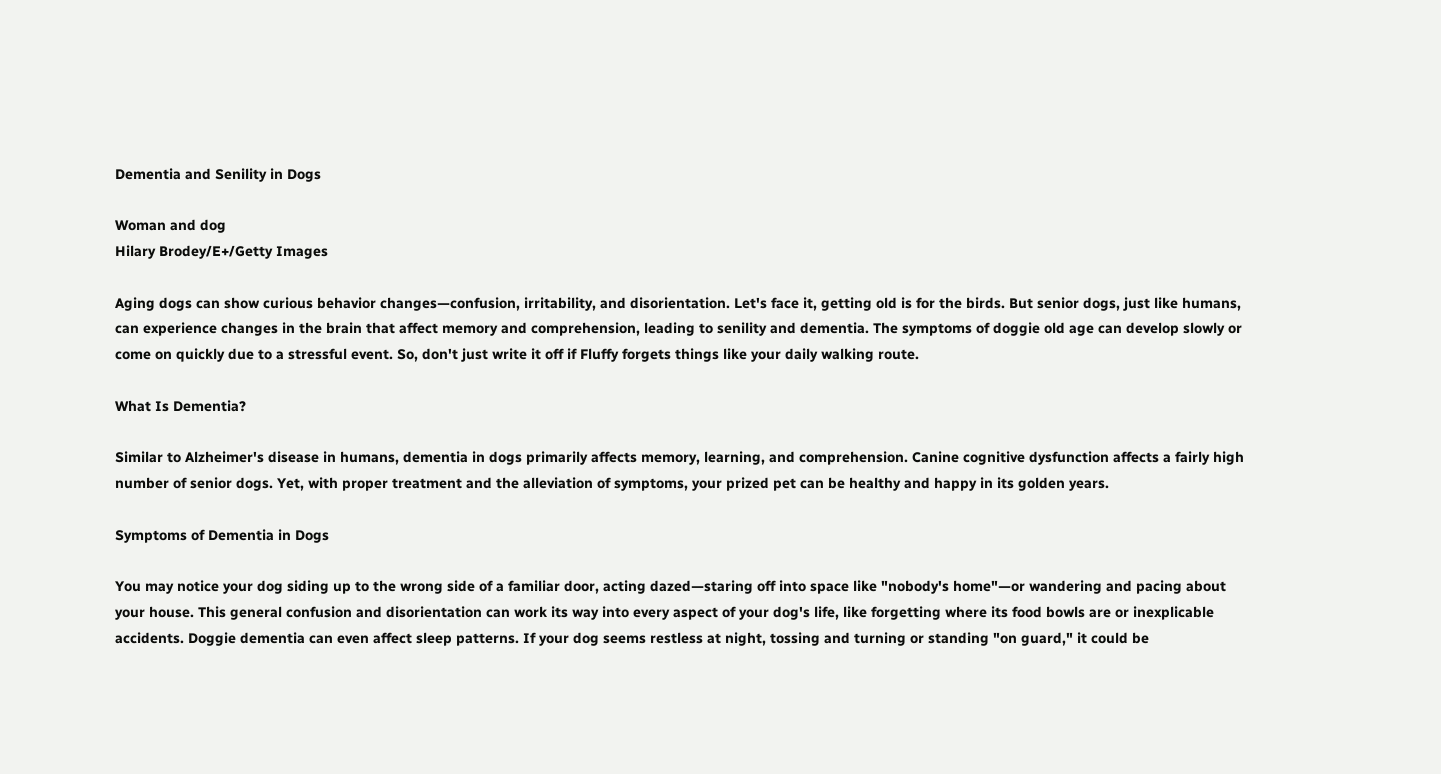Dementia and Senility in Dogs

Woman and dog
Hilary Brodey/E+/Getty Images

Aging dogs can show curious behavior changes—confusion, irritability, and disorientation. Let's face it, getting old is for the birds. But senior dogs, just like humans, can experience changes in the brain that affect memory and comprehension, leading to senility and dementia. The symptoms of doggie old age can develop slowly or come on quickly due to a stressful event. So, don't just write it off if Fluffy forgets things like your daily walking route.

What Is Dementia?

Similar to Alzheimer's disease in humans, dementia in dogs primarily affects memory, learning, and comprehension. Canine cognitive dysfunction affects a fairly high number of senior dogs. Yet, with proper treatment and the alleviation of symptoms, your prized pet can be healthy and happy in its golden years.

Symptoms of Dementia in Dogs

You may notice your dog siding up to the wrong side of a familiar door, acting dazed—staring off into space like "nobody's home"—or wandering and pacing about your house. This general confusion and disorientation can work its way into every aspect of your dog's life, like forgetting where its food bowls are or inexplicable accidents. Doggie dementia can even affect sleep patterns. If your dog seems restless at night, tossing and turning or standing "on guard," it could be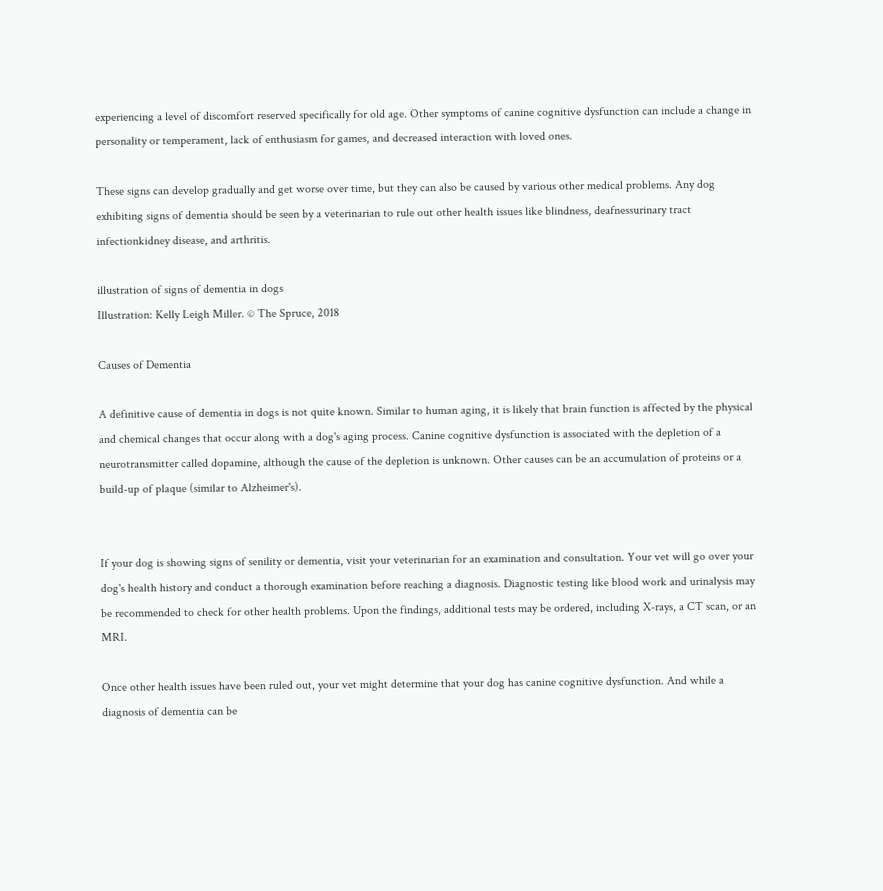experiencing a level of discomfort reserved specifically for old age. Other symptoms of canine cognitive dysfunction can include a change in personality or temperament, lack of enthusiasm for games, and decreased interaction with loved ones.

These signs can develop gradually and get worse over time, but they can also be caused by various other medical problems. Any dog exhibiting signs of dementia should be seen by a veterinarian to rule out other health issues like blindness, deafnessurinary tract infectionkidney disease, and arthritis.

illustration of signs of dementia in dogs
Illustration: Kelly Leigh Miller. © The Spruce, 2018

Causes of Dementia

A definitive cause of dementia in dogs is not quite known. Similar to human aging, it is likely that brain function is affected by the physical and chemical changes that occur along with a dog's aging process. Canine cognitive dysfunction is associated with the depletion of a neurotransmitter called dopamine, although the cause of the depletion is unknown. Other causes can be an accumulation of proteins or a build-up of plaque (similar to Alzheimer's).


If your dog is showing signs of senility or dementia, visit your veterinarian for an examination and consultation. Your vet will go over your dog's health history and conduct a thorough examination before reaching a diagnosis. Diagnostic testing like blood work and urinalysis may be recommended to check for other health problems. Upon the findings, additional tests may be ordered, including X-rays, a CT scan, or an MRI.

Once other health issues have been ruled out, your vet might determine that your dog has canine cognitive dysfunction. And while a diagnosis of dementia can be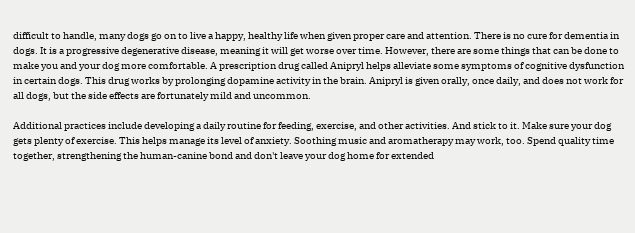difficult to handle, many dogs go on to live a happy, healthy life when given proper care and attention. There is no cure for dementia in dogs. It is a progressive degenerative disease, meaning it will get worse over time. However, there are some things that can be done to make you and your dog more comfortable. A prescription drug called Anipryl helps alleviate some symptoms of cognitive dysfunction in certain dogs. This drug works by prolonging dopamine activity in the brain. Anipryl is given orally, once daily, and does not work for all dogs, but the side effects are fortunately mild and uncommon.

Additional practices include developing a daily routine for feeding, exercise, and other activities. And stick to it. Make sure your dog gets plenty of exercise. This helps manage its level of anxiety. Soothing music and aromatherapy may work, too. Spend quality time together, strengthening the human-canine bond and don't leave your dog home for extended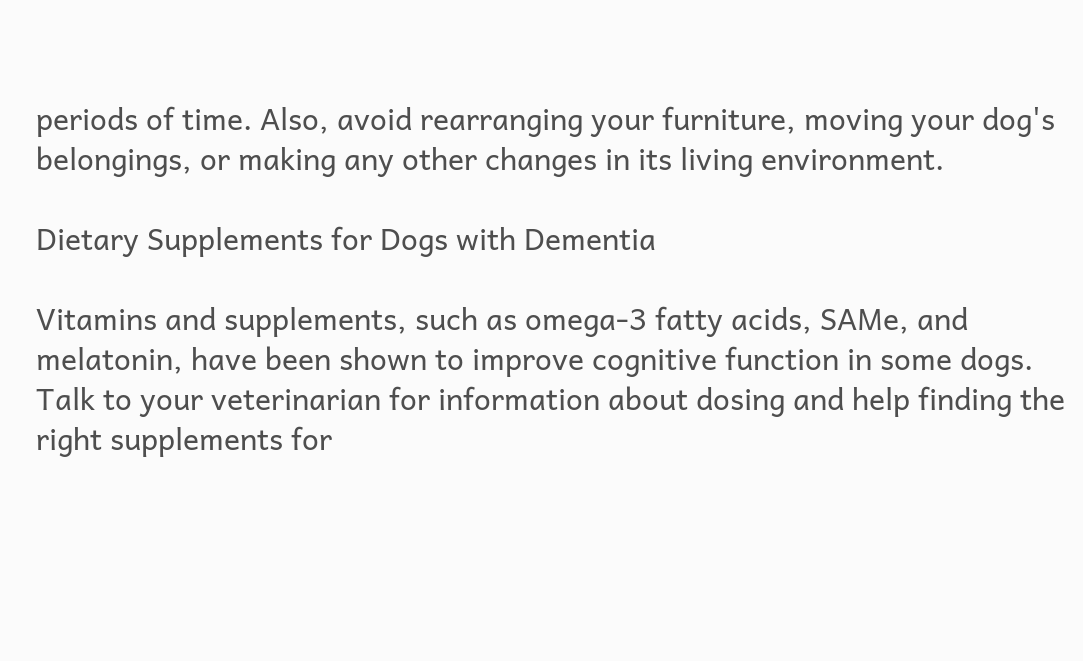periods of time. Also, avoid rearranging your furniture, moving your dog's belongings, or making any other changes in its living environment.

Dietary Supplements for Dogs with Dementia

Vitamins and supplements, such as omega-3 fatty acids, SAMe, and melatonin, have been shown to improve cognitive function in some dogs. Talk to your veterinarian for information about dosing and help finding the right supplements for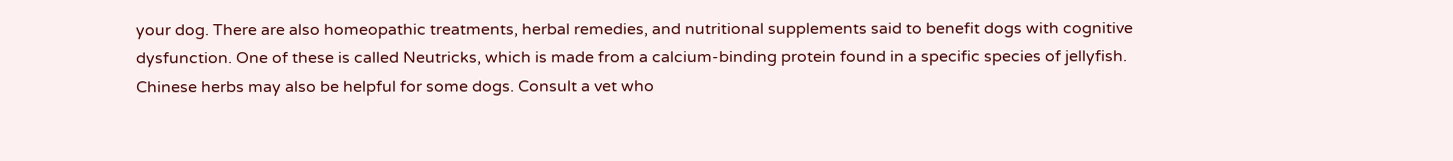your dog. There are also homeopathic treatments, herbal remedies, and nutritional supplements said to benefit dogs with cognitive dysfunction. One of these is called Neutricks, which is made from a calcium-binding protein found in a specific species of jellyfish. Chinese herbs may also be helpful for some dogs. Consult a vet who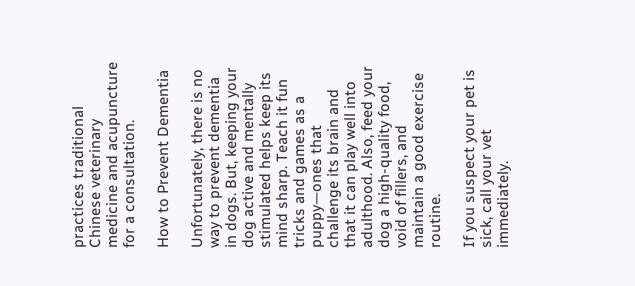practices traditional Chinese veterinary medicine and acupuncture for a consultation.

How to Prevent Dementia

Unfortunately, there is no way to prevent dementia in dogs. But, keeping your dog active and mentally stimulated helps keep its mind sharp. Teach it fun tricks and games as a puppy—ones that challenge its brain and that it can play well into adulthood. Also, feed your dog a high-quality food, void of fillers, and maintain a good exercise routine.

If you suspect your pet is sick, call your vet immediately.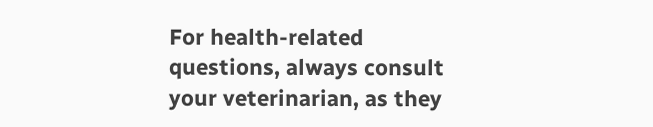For health-related questions, always consult your veterinarian, as they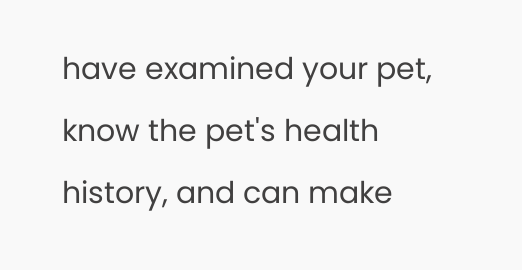have examined your pet, know the pet's health history, and can make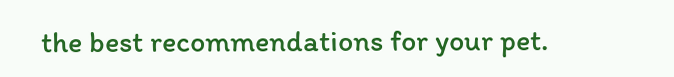the best recommendations for your pet.